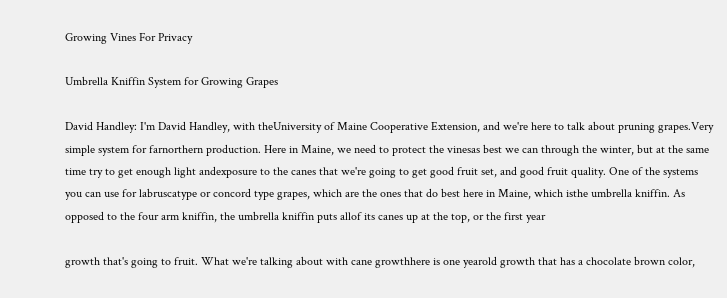Growing Vines For Privacy

Umbrella Kniffin System for Growing Grapes

David Handley: I'm David Handley, with theUniversity of Maine Cooperative Extension, and we're here to talk about pruning grapes.Very simple system for farnorthern production. Here in Maine, we need to protect the vinesas best we can through the winter, but at the same time try to get enough light andexposure to the canes that we're going to get good fruit set, and good fruit quality. One of the systems you can use for labruscatype or concord type grapes, which are the ones that do best here in Maine, which isthe umbrella kniffin. As opposed to the four arm kniffin, the umbrella kniffin puts allof its canes up at the top, or the first year

growth that's going to fruit. What we're talking about with cane growthhere is one yearold growth that has a chocolate brown color,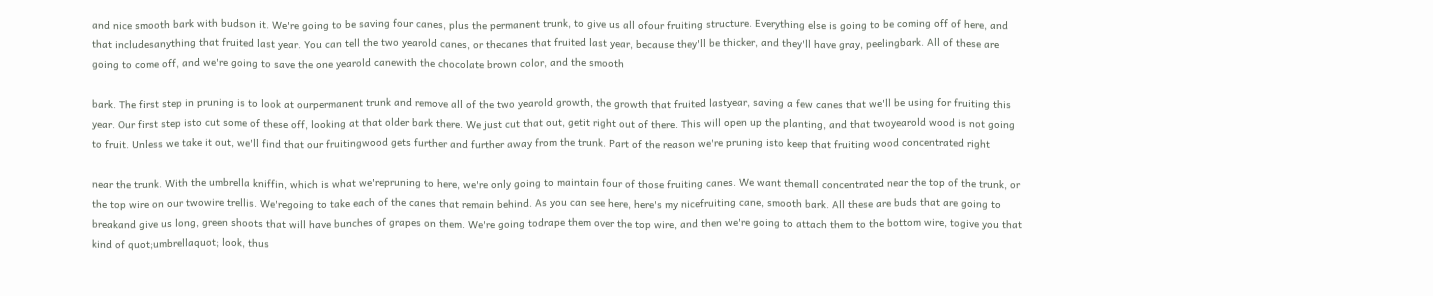and nice smooth bark with budson it. We're going to be saving four canes, plus the permanent trunk, to give us all ofour fruiting structure. Everything else is going to be coming off of here, and that includesanything that fruited last year. You can tell the two yearold canes, or thecanes that fruited last year, because they'll be thicker, and they'll have gray, peelingbark. All of these are going to come off, and we're going to save the one yearold canewith the chocolate brown color, and the smooth

bark. The first step in pruning is to look at ourpermanent trunk and remove all of the two yearold growth, the growth that fruited lastyear, saving a few canes that we'll be using for fruiting this year. Our first step isto cut some of these off, looking at that older bark there. We just cut that out, getit right out of there. This will open up the planting, and that twoyearold wood is not going to fruit. Unless we take it out, we'll find that our fruitingwood gets further and further away from the trunk. Part of the reason we're pruning isto keep that fruiting wood concentrated right

near the trunk. With the umbrella kniffin, which is what we'repruning to here, we're only going to maintain four of those fruiting canes. We want themall concentrated near the top of the trunk, or the top wire on our twowire trellis. We'regoing to take each of the canes that remain behind. As you can see here, here's my nicefruiting cane, smooth bark. All these are buds that are going to breakand give us long, green shoots that will have bunches of grapes on them. We're going todrape them over the top wire, and then we're going to attach them to the bottom wire, togive you that kind of quot;umbrellaquot; look, thus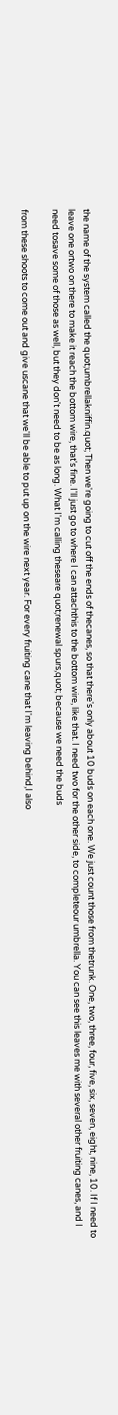the name of the system called the quot;umbrellakniffin.quot; Then we're going to cut off the ends of thecanes, so that there's only about 10 buds on each one. We just count those from thetrunk. One, two, three, four, five, six, seven, eight, nine, 10. If I need to leave one ortwo on there to make it reach the bottom wire, that's fine. I'll just go to where I can attachthis to the bottom wire, like that. I need two for the other side, to completeour umbrella. You can see this leaves me with several other fruiting canes, and I need tosave some of those as well, but they don't need to be as long. What I'm calling theseare quot;renewal spurs,quot; because we need the buds

from these shoots to come out and give uscane that we'll be able to put up on the wire next year. For every fruiting cane that I'm leaving behind,I also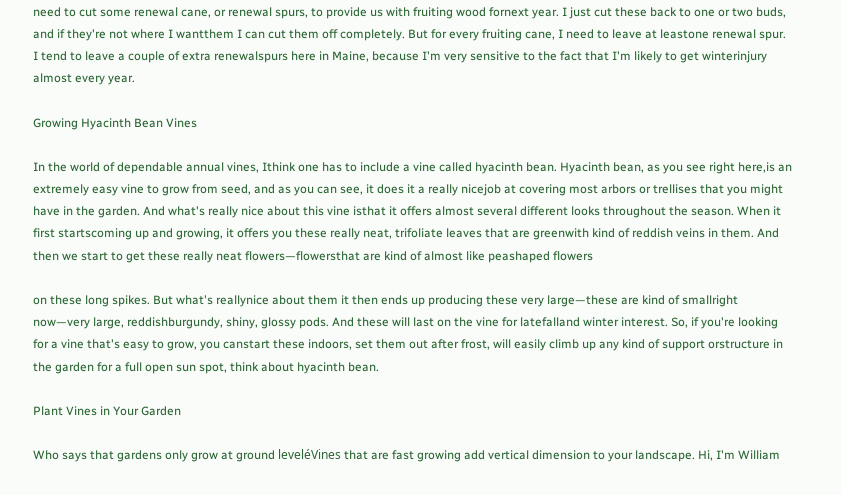need to cut some renewal cane, or renewal spurs, to provide us with fruiting wood fornext year. I just cut these back to one or two buds, and if they're not where I wantthem I can cut them off completely. But for every fruiting cane, I need to leave at leastone renewal spur. I tend to leave a couple of extra renewalspurs here in Maine, because I'm very sensitive to the fact that I'm likely to get winterinjury almost every year.

Growing Hyacinth Bean Vines

In the world of dependable annual vines, Ithink one has to include a vine called hyacinth bean. Hyacinth bean, as you see right here,is an extremely easy vine to grow from seed, and as you can see, it does it a really nicejob at covering most arbors or trellises that you might have in the garden. And what's really nice about this vine isthat it offers almost several different looks throughout the season. When it first startscoming up and growing, it offers you these really neat, trifoliate leaves that are greenwith kind of reddish veins in them. And then we start to get these really neat flowers—flowersthat are kind of almost like peashaped flowers

on these long spikes. But what's reallynice about them it then ends up producing these very large—these are kind of smallright now—very large, reddishburgundy, shiny, glossy pods. And these will last on the vine for latefalland winter interest. So, if you're looking for a vine that's easy to grow, you canstart these indoors, set them out after frost, will easily climb up any kind of support orstructure in the garden for a full open sun spot, think about hyacinth bean.

Plant Vines in Your Garden

Who says that gardens only grow at ground leveléVines that are fast growing add vertical dimension to your landscape. Hi, I'm William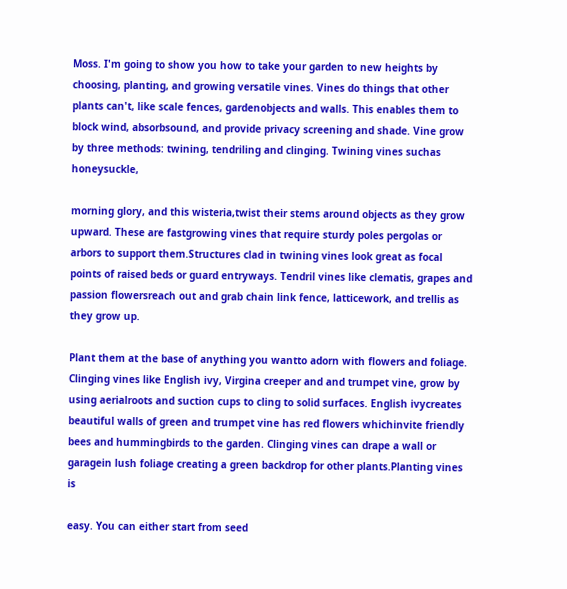Moss. I'm going to show you how to take your garden to new heights by choosing, planting, and growing versatile vines. Vines do things that other plants can't, like scale fences, gardenobjects and walls. This enables them to block wind, absorbsound, and provide privacy screening and shade. Vine grow by three methods: twining, tendriling and clinging. Twining vines suchas honeysuckle,

morning glory, and this wisteria,twist their stems around objects as they grow upward. These are fastgrowing vines that require sturdy poles pergolas or arbors to support them.Structures clad in twining vines look great as focal points of raised beds or guard entryways. Tendril vines like clematis, grapes and passion flowersreach out and grab chain link fence, latticework, and trellis as they grow up.

Plant them at the base of anything you wantto adorn with flowers and foliage. Clinging vines like English ivy, Virgina creeper and and trumpet vine, grow by using aerialroots and suction cups to cling to solid surfaces. English ivycreates beautiful walls of green and trumpet vine has red flowers whichinvite friendly bees and hummingbirds to the garden. Clinging vines can drape a wall or garagein lush foliage creating a green backdrop for other plants.Planting vines is

easy. You can either start from seed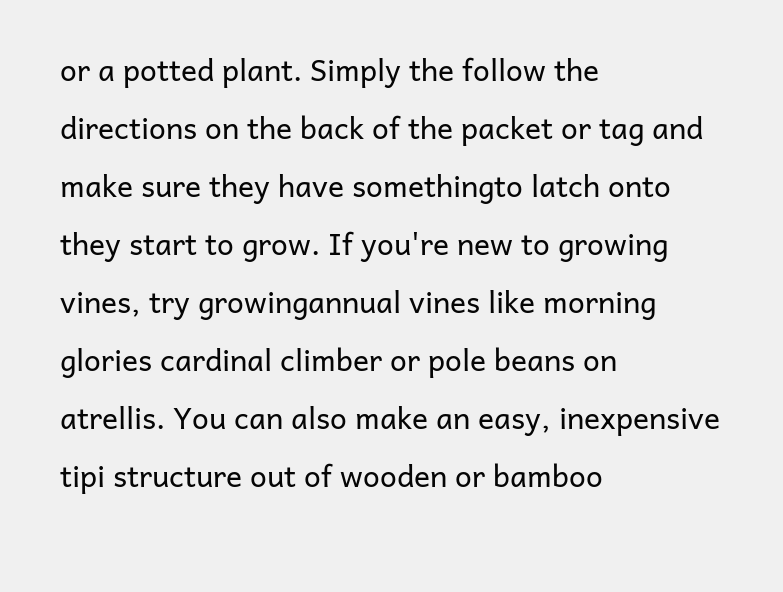or a potted plant. Simply the follow the directions on the back of the packet or tag and make sure they have somethingto latch onto they start to grow. If you're new to growing vines, try growingannual vines like morning glories cardinal climber or pole beans on atrellis. You can also make an easy, inexpensive tipi structure out of wooden or bamboo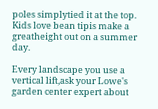poles simplytied it at the top. Kids love bean tipis make a greatheight out on a summer day.

Every landscape you use a vertical lift,ask your Lowe's garden center expert about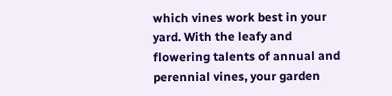which vines work best in your yard. With the leafy and flowering talents of annual and perennial vines, your garden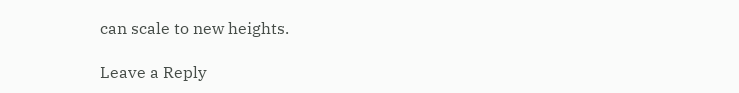can scale to new heights.

Leave a Reply